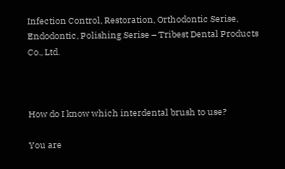Infection Control, Restoration, Orthodontic Serise, Endodontic, Polishing Serise – Tribest Dental Products Co., Ltd.



How do I know which interdental brush to use?

You are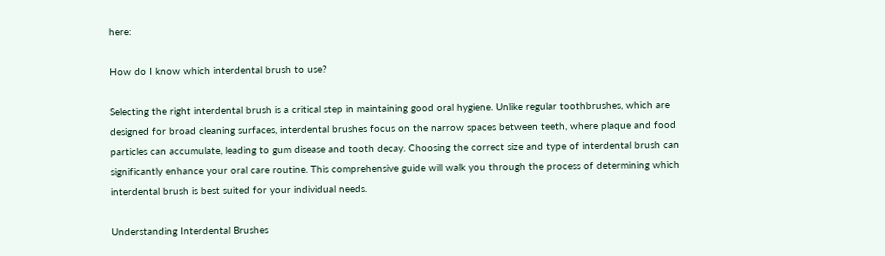here:

How do I know which interdental brush to use?

Selecting the right interdental brush is a critical step in maintaining good oral hygiene. Unlike regular toothbrushes, which are designed for broad cleaning surfaces, interdental brushes focus on the narrow spaces between teeth, where plaque and food particles can accumulate, leading to gum disease and tooth decay. Choosing the correct size and type of interdental brush can significantly enhance your oral care routine. This comprehensive guide will walk you through the process of determining which interdental brush is best suited for your individual needs.

Understanding Interdental Brushes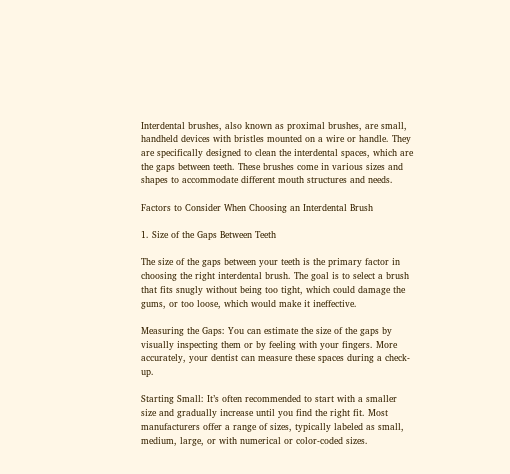Interdental brushes, also known as proximal brushes, are small, handheld devices with bristles mounted on a wire or handle. They are specifically designed to clean the interdental spaces, which are the gaps between teeth. These brushes come in various sizes and shapes to accommodate different mouth structures and needs.

Factors to Consider When Choosing an Interdental Brush

1. Size of the Gaps Between Teeth

The size of the gaps between your teeth is the primary factor in choosing the right interdental brush. The goal is to select a brush that fits snugly without being too tight, which could damage the gums, or too loose, which would make it ineffective.

Measuring the Gaps: You can estimate the size of the gaps by visually inspecting them or by feeling with your fingers. More accurately, your dentist can measure these spaces during a check-up.

Starting Small: It’s often recommended to start with a smaller size and gradually increase until you find the right fit. Most manufacturers offer a range of sizes, typically labeled as small, medium, large, or with numerical or color-coded sizes.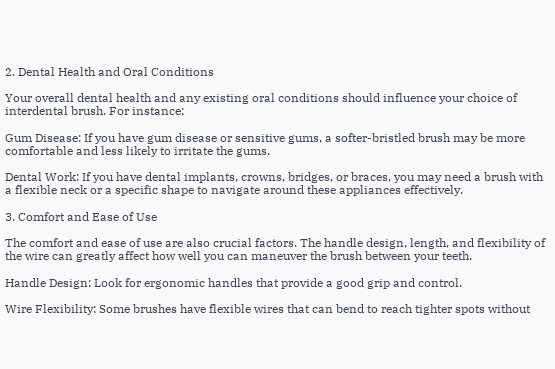2. Dental Health and Oral Conditions

Your overall dental health and any existing oral conditions should influence your choice of interdental brush. For instance:

Gum Disease: If you have gum disease or sensitive gums, a softer-bristled brush may be more comfortable and less likely to irritate the gums.

Dental Work: If you have dental implants, crowns, bridges, or braces, you may need a brush with a flexible neck or a specific shape to navigate around these appliances effectively.

3. Comfort and Ease of Use

The comfort and ease of use are also crucial factors. The handle design, length, and flexibility of the wire can greatly affect how well you can maneuver the brush between your teeth.

Handle Design: Look for ergonomic handles that provide a good grip and control.

Wire Flexibility: Some brushes have flexible wires that can bend to reach tighter spots without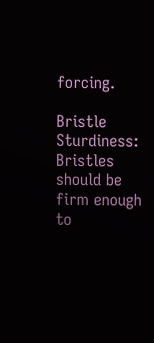forcing.

Bristle Sturdiness: Bristles should be firm enough to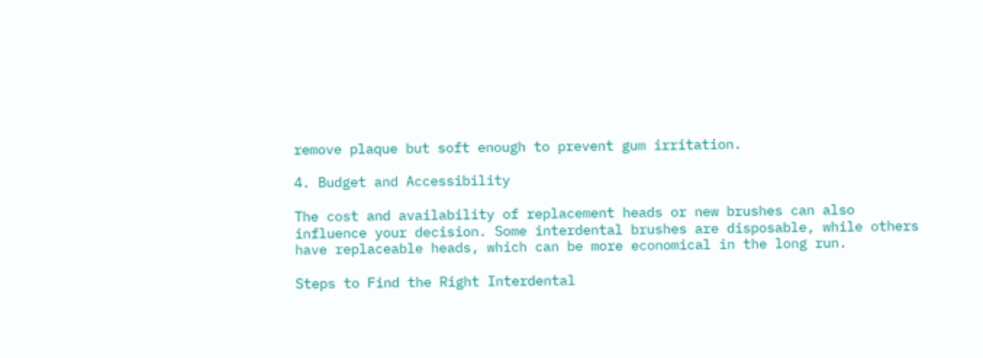remove plaque but soft enough to prevent gum irritation.

4. Budget and Accessibility

The cost and availability of replacement heads or new brushes can also influence your decision. Some interdental brushes are disposable, while others have replaceable heads, which can be more economical in the long run.

Steps to Find the Right Interdental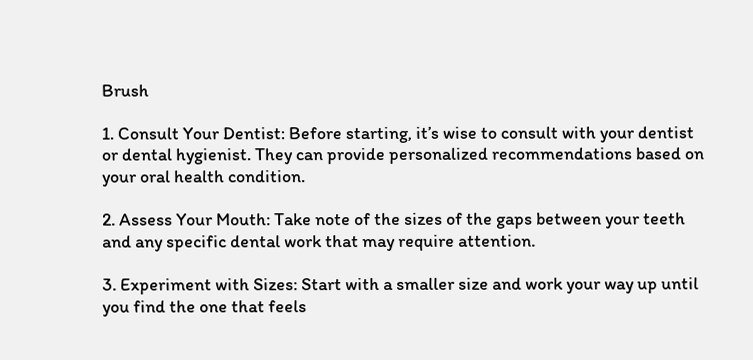Brush

1. Consult Your Dentist: Before starting, it’s wise to consult with your dentist or dental hygienist. They can provide personalized recommendations based on your oral health condition.

2. Assess Your Mouth: Take note of the sizes of the gaps between your teeth and any specific dental work that may require attention.

3. Experiment with Sizes: Start with a smaller size and work your way up until you find the one that feels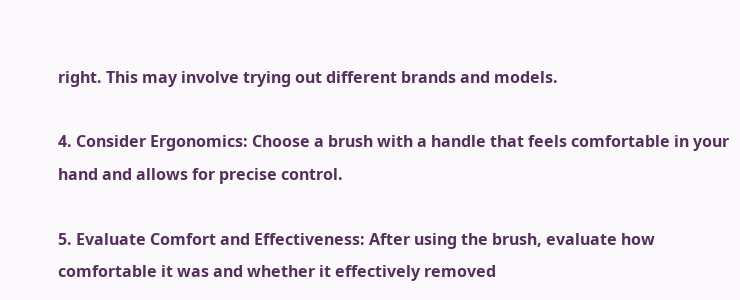right. This may involve trying out different brands and models.

4. Consider Ergonomics: Choose a brush with a handle that feels comfortable in your hand and allows for precise control.

5. Evaluate Comfort and Effectiveness: After using the brush, evaluate how comfortable it was and whether it effectively removed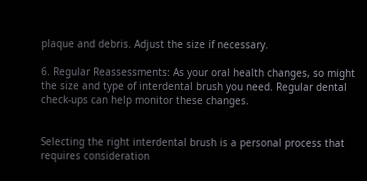plaque and debris. Adjust the size if necessary.

6. Regular Reassessments: As your oral health changes, so might the size and type of interdental brush you need. Regular dental check-ups can help monitor these changes.


Selecting the right interdental brush is a personal process that requires consideration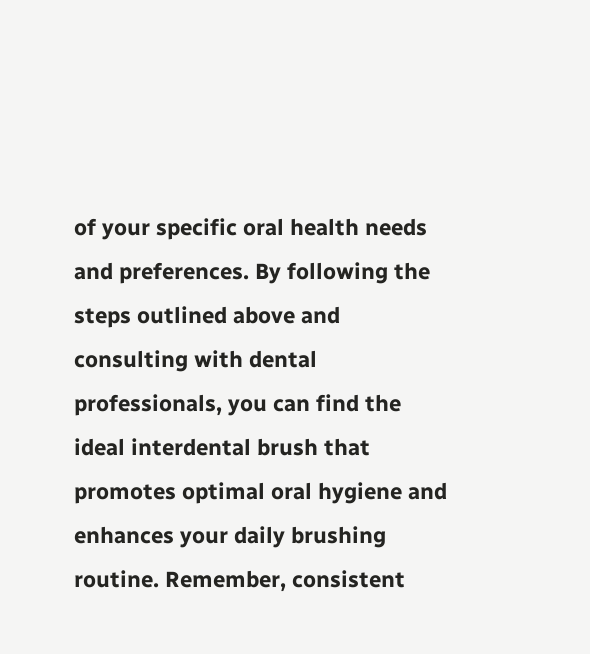of your specific oral health needs and preferences. By following the steps outlined above and consulting with dental professionals, you can find the ideal interdental brush that promotes optimal oral hygiene and enhances your daily brushing routine. Remember, consistent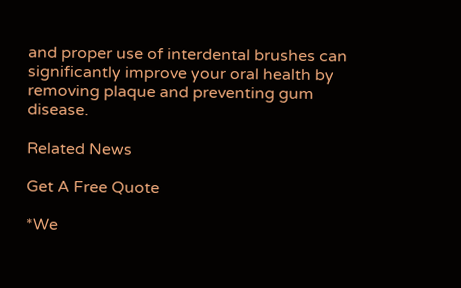and proper use of interdental brushes can significantly improve your oral health by removing plaque and preventing gum disease.

Related News

Get A Free Quote

*We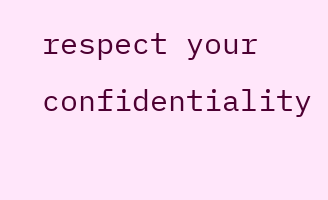respect your confidentiality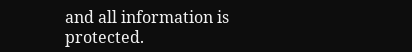and all information is protected.